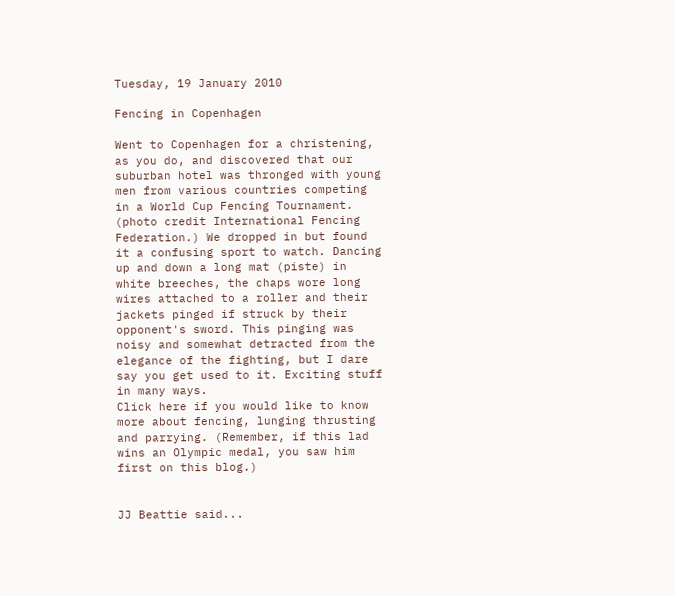Tuesday, 19 January 2010

Fencing in Copenhagen

Went to Copenhagen for a christening, as you do, and discovered that our suburban hotel was thronged with young men from various countries competing in a World Cup Fencing Tournament. (photo credit International Fencing Federation.) We dropped in but found it a confusing sport to watch. Dancing up and down a long mat (piste) in white breeches, the chaps wore long wires attached to a roller and their jackets pinged if struck by their opponent's sword. This pinging was noisy and somewhat detracted from the elegance of the fighting, but I dare say you get used to it. Exciting stuff in many ways.
Click here if you would like to know more about fencing, lunging thrusting and parrying. (Remember, if this lad wins an Olympic medal, you saw him first on this blog.)


JJ Beattie said...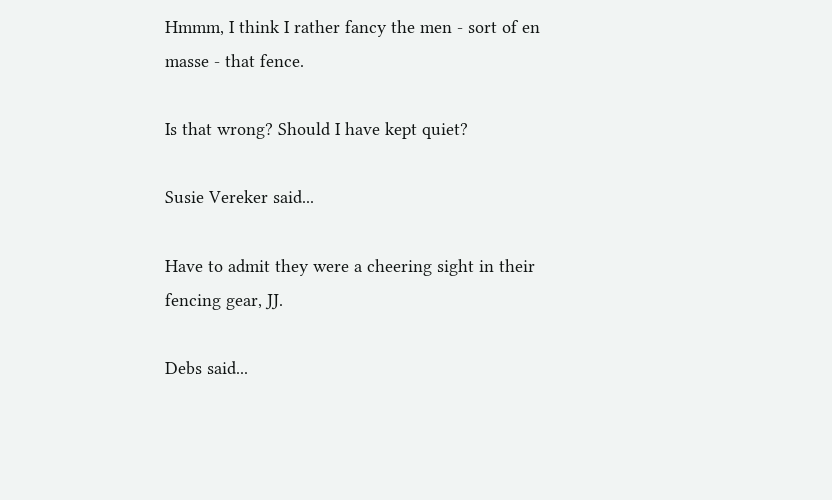Hmmm, I think I rather fancy the men - sort of en masse - that fence.

Is that wrong? Should I have kept quiet?

Susie Vereker said...

Have to admit they were a cheering sight in their fencing gear, JJ.

Debs said...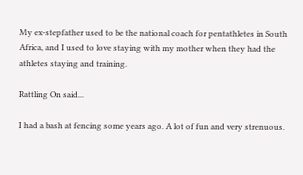My ex-stepfather used to be the national coach for pentathletes in South Africa, and I used to love staying with my mother when they had the athletes staying and training.

Rattling On said...

I had a bash at fencing some years ago. A lot of fun and very strenuous.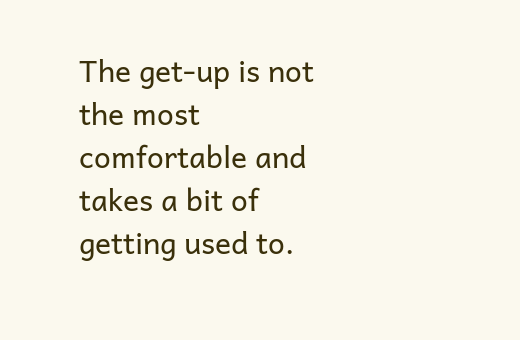The get-up is not the most comfortable and takes a bit of getting used to.